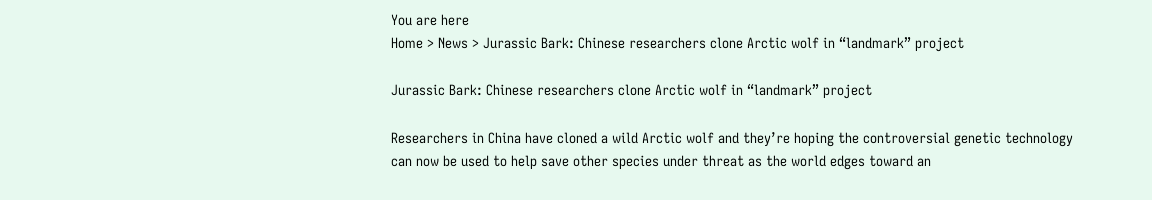You are here
Home > News > Jurassic Bark: Chinese researchers clone Arctic wolf in “landmark” project

Jurassic Bark: Chinese researchers clone Arctic wolf in “landmark” project

Researchers in China have cloned a wild Arctic wolf and they’re hoping the controversial genetic technology can now be used to help save other species under threat as the world edges toward an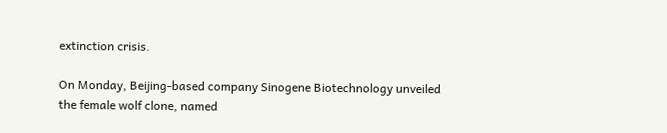extinction crisis.

On Monday, Beijing-based company Sinogene Biotechnology unveiled the female wolf clone, named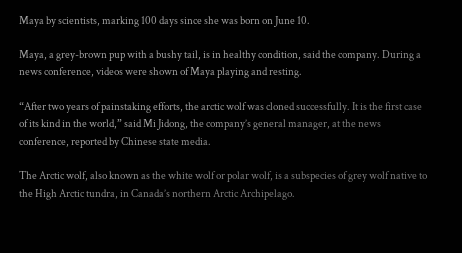Maya by scientists, marking 100 days since she was born on June 10.

Maya, a grey-brown pup with a bushy tail, is in healthy condition, said the company. During a news conference, videos were shown of Maya playing and resting.

“After two years of painstaking efforts, the arctic wolf was cloned successfully. It is the first case of its kind in the world,” said Mi Jidong, the company’s general manager, at the news conference, reported by Chinese state media.

The Arctic wolf, also known as the white wolf or polar wolf, is a subspecies of grey wolf native to the High Arctic tundra, in Canada’s northern Arctic Archipelago.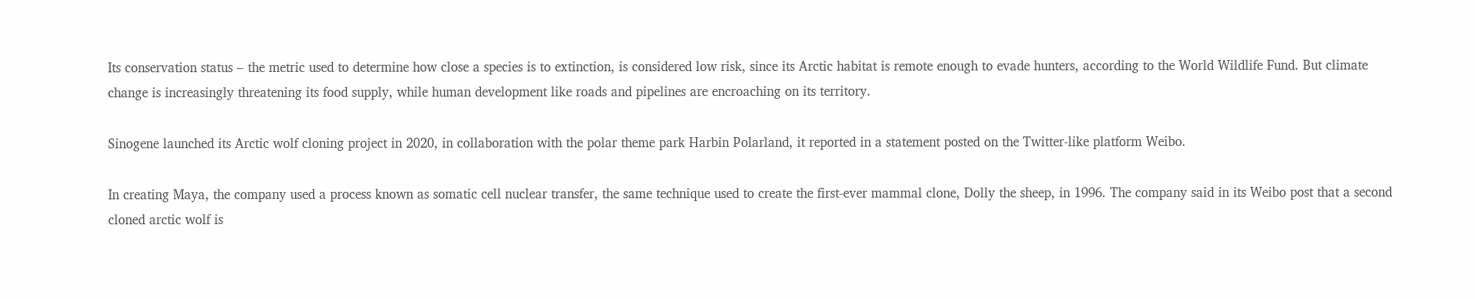Its conservation status – the metric used to determine how close a species is to extinction, is considered low risk, since its Arctic habitat is remote enough to evade hunters, according to the World Wildlife Fund. But climate change is increasingly threatening its food supply, while human development like roads and pipelines are encroaching on its territory.

Sinogene launched its Arctic wolf cloning project in 2020, in collaboration with the polar theme park Harbin Polarland, it reported in a statement posted on the Twitter-like platform Weibo.

In creating Maya, the company used a process known as somatic cell nuclear transfer, the same technique used to create the first-ever mammal clone, Dolly the sheep, in 1996. The company said in its Weibo post that a second cloned arctic wolf is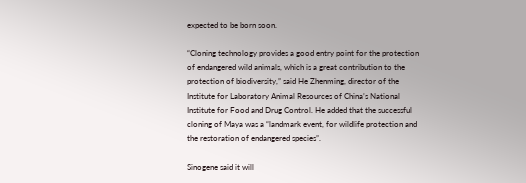expected to be born soon.

“Cloning technology provides a good entry point for the protection of endangered wild animals, which is a great contribution to the protection of biodiversity,” said He Zhenming, director of the Institute for Laboratory Animal Resources of China’s National Institute for Food and Drug Control. He added that the successful cloning of Maya was a “landmark event, for wildlife protection and the restoration of endangered species”.

Sinogene said it will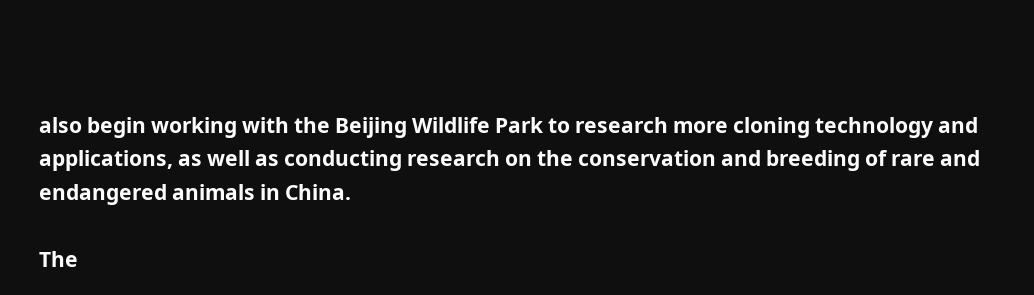also begin working with the Beijing Wildlife Park to research more cloning technology and applications, as well as conducting research on the conservation and breeding of rare and endangered animals in China.

The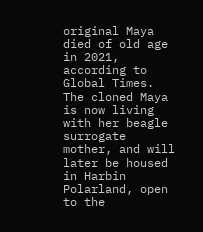original Maya died of old age in 2021, according to Global Times. The cloned Maya is now living with her beagle surrogate mother, and will later be housed in Harbin Polarland, open to the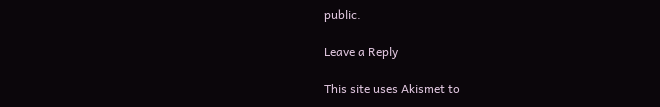public.

Leave a Reply

This site uses Akismet to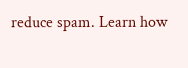reduce spam. Learn how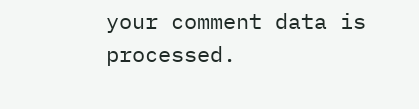your comment data is processed.